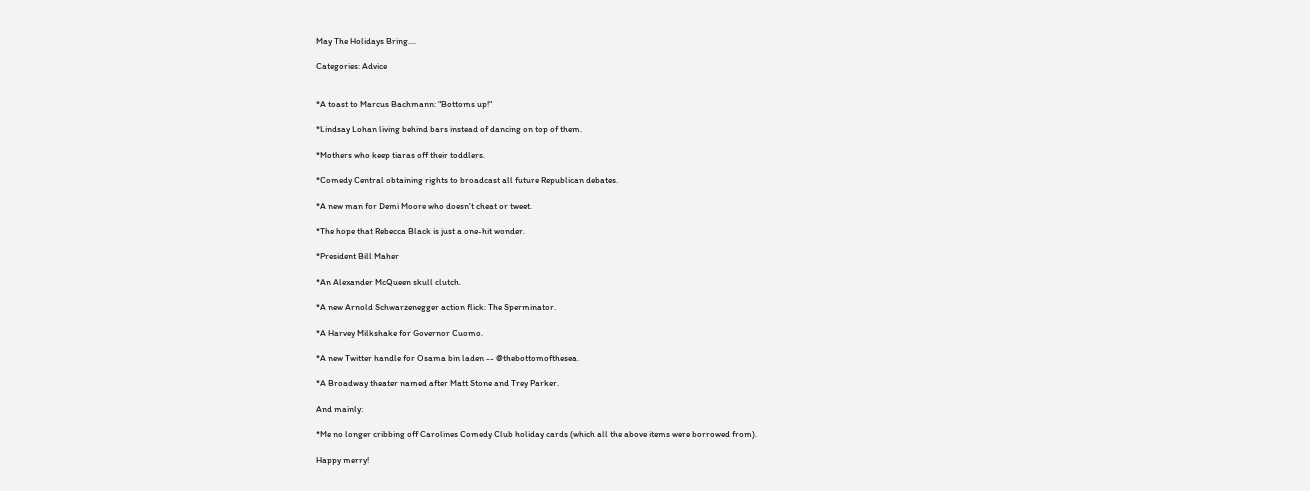May The Holidays Bring....

Categories: Advice


*A toast to Marcus Bachmann: "Bottoms up!"

*Lindsay Lohan living behind bars instead of dancing on top of them.

*Mothers who keep tiaras off their toddlers.

*Comedy Central obtaining rights to broadcast all future Republican debates.

*A new man for Demi Moore who doesn't cheat or tweet.

*The hope that Rebecca Black is just a one-hit wonder.

*President Bill Maher

*An Alexander McQueen skull clutch.

*A new Arnold Schwarzenegger action flick: The Sperminator.

*A Harvey Milkshake for Governor Cuomo.

*A new Twitter handle for Osama bin laden -- @thebottomofthesea.

*A Broadway theater named after Matt Stone and Trey Parker.

And mainly:

*Me no longer cribbing off Carolines Comedy Club holiday cards (which all the above items were borrowed from).

Happy merry!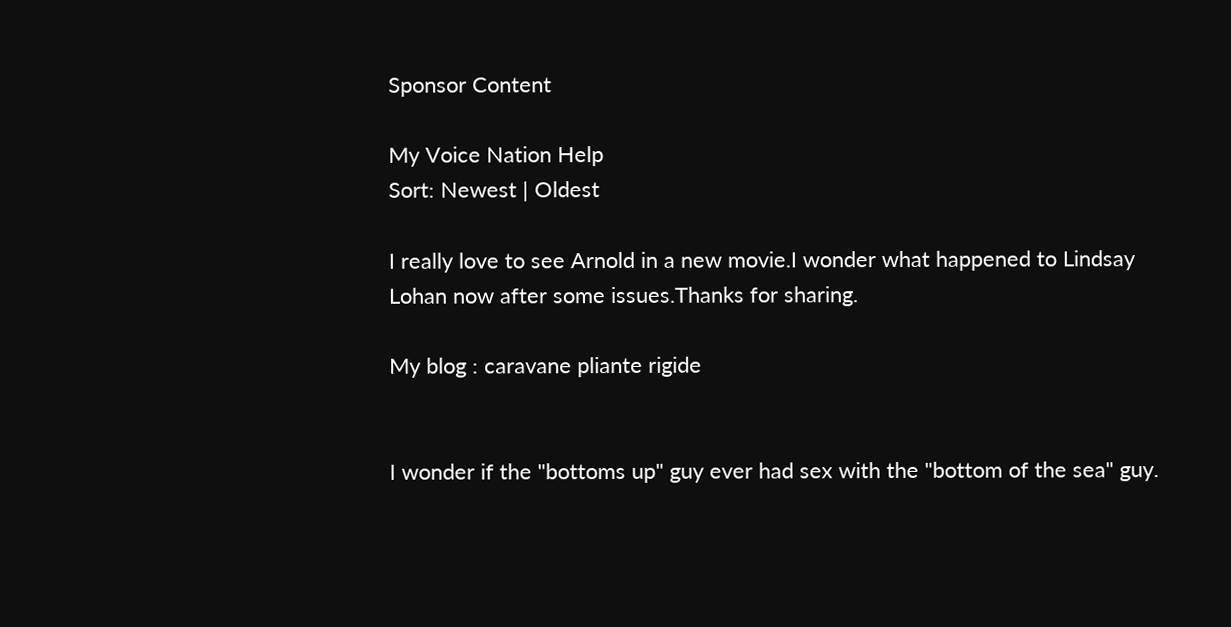Sponsor Content

My Voice Nation Help
Sort: Newest | Oldest

I really love to see Arnold in a new movie.I wonder what happened to Lindsay Lohan now after some issues.Thanks for sharing.

My blog : caravane pliante rigide


I wonder if the "bottoms up" guy ever had sex with the "bottom of the sea" guy.